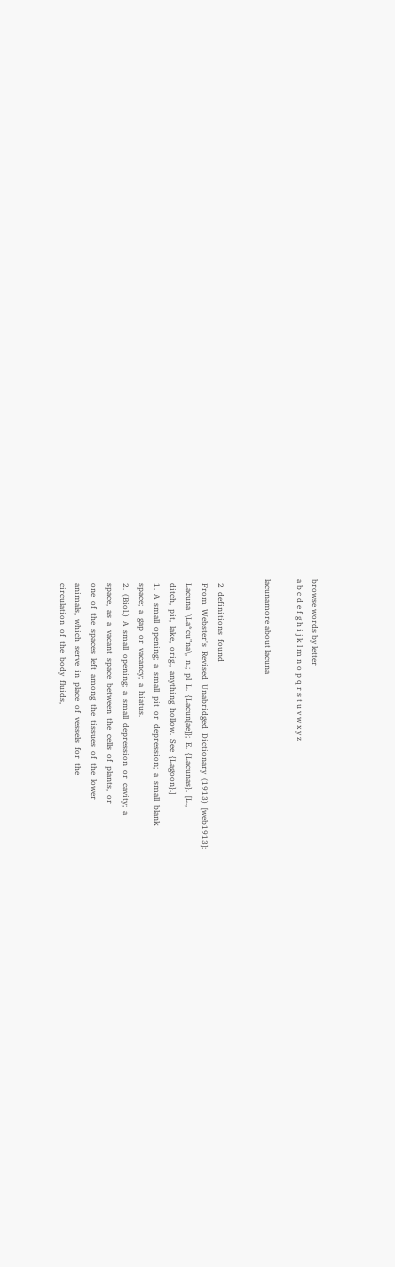browse words by letter
a b c d e f g h i j k l m n o p q r s t u v w x y z

lacunamore about lacuna


  2  definitions  found
  From  Webster's  Revised  Unabridged  Dictionary  (1913)  [web1913]:
  Lacuna  \La*cu"na\,  n.;  pl  L.  {Lacun[ae]};  E.  {Lacunas}.  [L.,
  ditch,  pit,  lake,  orig.,  anything  hollow.  See  {Lagoon}.]
  1.  A  small  opening;  a  small  pit  or  depression;  a  small  blank
  space;  a  gap  or  vacancy;  a  hiatus.
  2.  (Biol.)  A  small  opening;  a  small  depression  or  cavity;  a
  space,  as  a  vacant  space  between  the  cells  of  plants,  or
  one  of  the  spaces  left  among  the  tissues  of  the  lower
  animals,  which  serve  in  place  of  vessels  for  the
  circulation  of  the  body  fluids,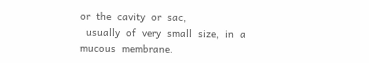or  the  cavity  or  sac,
  usually  of  very  small  size,  in  a  mucous  membrane.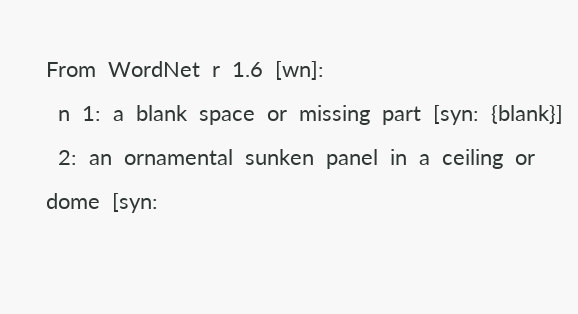From  WordNet  r  1.6  [wn]:
  n  1:  a  blank  space  or  missing  part  [syn:  {blank}]
  2:  an  ornamental  sunken  panel  in  a  ceiling  or  dome  [syn: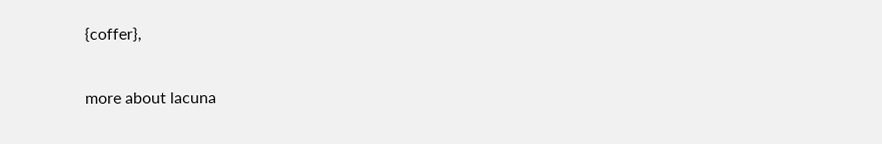{coffer},

more about lacuna